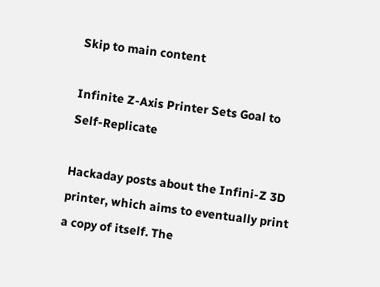Skip to main content

Infinite Z-Axis Printer Sets Goal to Self-Replicate

Hackaday posts about the Infini-Z 3D printer, which aims to eventually print a copy of itself. The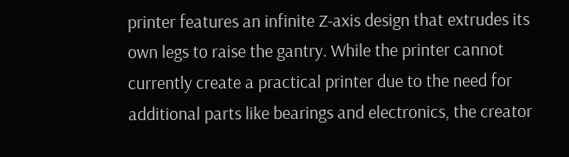printer features an infinite Z-axis design that extrudes its own legs to raise the gantry. While the printer cannot currently create a practical printer due to the need for additional parts like bearings and electronics, the creator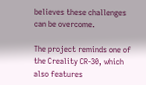believes these challenges can be overcome.

The project reminds one of the Creality CR-30, which also features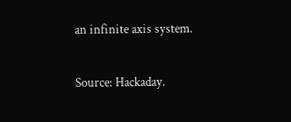an infinite axis system.

Source: Hackaday.